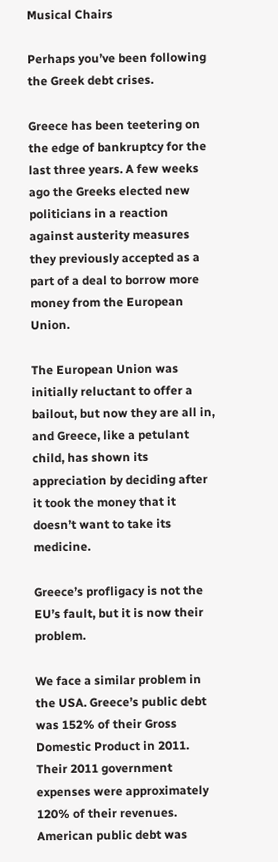Musical Chairs

Perhaps you’ve been following the Greek debt crises.

Greece has been teetering on the edge of bankruptcy for the last three years. A few weeks ago the Greeks elected new politicians in a reaction against austerity measures they previously accepted as a part of a deal to borrow more money from the European Union.

The European Union was initially reluctant to offer a bailout, but now they are all in, and Greece, like a petulant child, has shown its appreciation by deciding after it took the money that it doesn’t want to take its medicine.

Greece’s profligacy is not the EU’s fault, but it is now their problem.

We face a similar problem in the USA. Greece’s public debt was 152% of their Gross Domestic Product in 2011. Their 2011 government expenses were approximately 120% of their revenues. American public debt was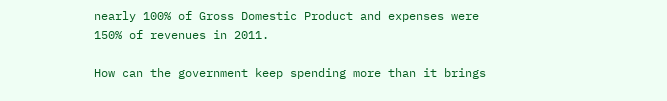nearly 100% of Gross Domestic Product and expenses were 150% of revenues in 2011.

How can the government keep spending more than it brings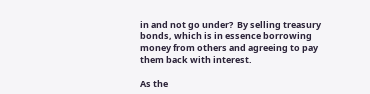in and not go under?  By selling treasury bonds, which is in essence borrowing money from others and agreeing to pay them back with interest.

As the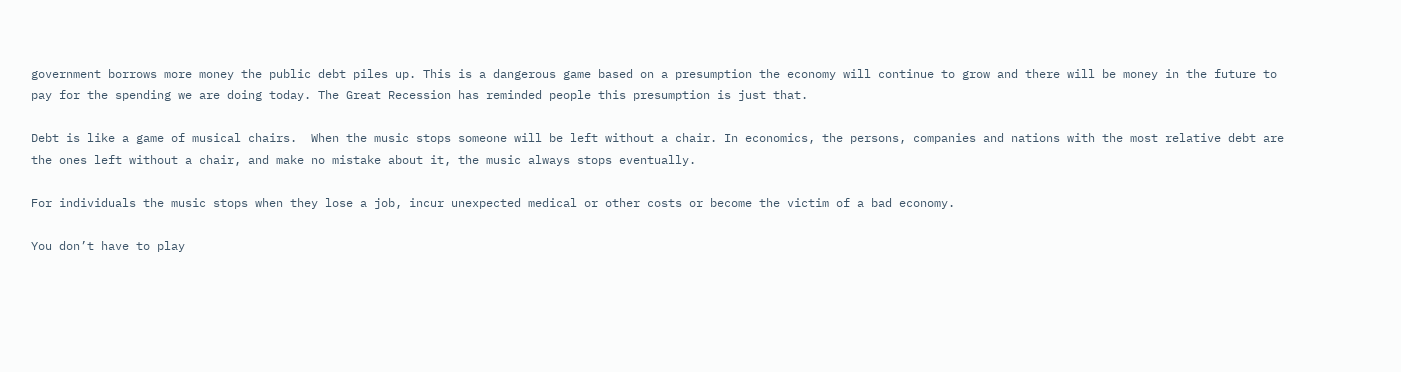government borrows more money the public debt piles up. This is a dangerous game based on a presumption the economy will continue to grow and there will be money in the future to pay for the spending we are doing today. The Great Recession has reminded people this presumption is just that.

Debt is like a game of musical chairs.  When the music stops someone will be left without a chair. In economics, the persons, companies and nations with the most relative debt are the ones left without a chair, and make no mistake about it, the music always stops eventually.

For individuals the music stops when they lose a job, incur unexpected medical or other costs or become the victim of a bad economy.

You don’t have to play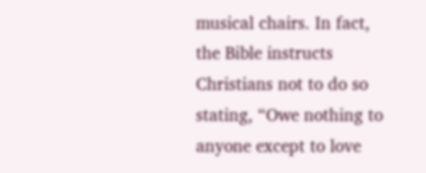musical chairs. In fact, the Bible instructs Christians not to do so stating, “Owe nothing to anyone except to love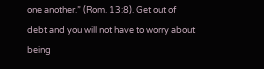one another.” (Rom. 13:8). Get out of debt and you will not have to worry about being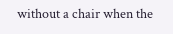without a chair when the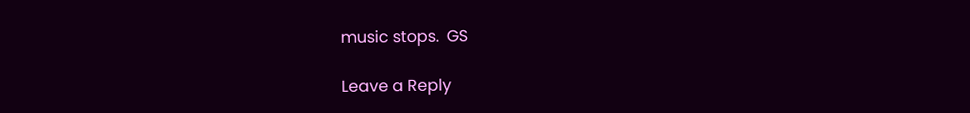music stops.  GS

Leave a Reply